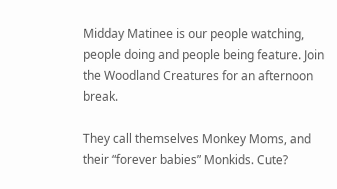Midday Matinee is our people watching, people doing and people being feature. Join the Woodland Creatures for an afternoon break.

They call themselves Monkey Moms, and their “forever babies” Monkids. Cute?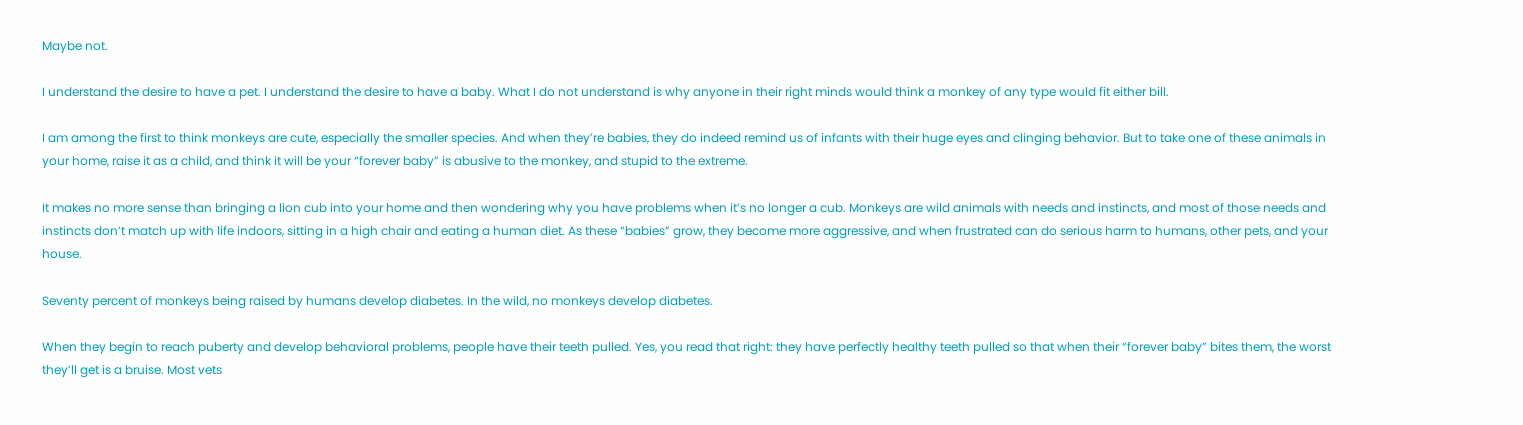Maybe not.

I understand the desire to have a pet. I understand the desire to have a baby. What I do not understand is why anyone in their right minds would think a monkey of any type would fit either bill.

I am among the first to think monkeys are cute, especially the smaller species. And when they’re babies, they do indeed remind us of infants with their huge eyes and clinging behavior. But to take one of these animals in your home, raise it as a child, and think it will be your “forever baby” is abusive to the monkey, and stupid to the extreme.

It makes no more sense than bringing a lion cub into your home and then wondering why you have problems when it’s no longer a cub. Monkeys are wild animals with needs and instincts, and most of those needs and instincts don’t match up with life indoors, sitting in a high chair and eating a human diet. As these “babies” grow, they become more aggressive, and when frustrated can do serious harm to humans, other pets, and your house.

Seventy percent of monkeys being raised by humans develop diabetes. In the wild, no monkeys develop diabetes.

When they begin to reach puberty and develop behavioral problems, people have their teeth pulled. Yes, you read that right: they have perfectly healthy teeth pulled so that when their “forever baby” bites them, the worst they’ll get is a bruise. Most vets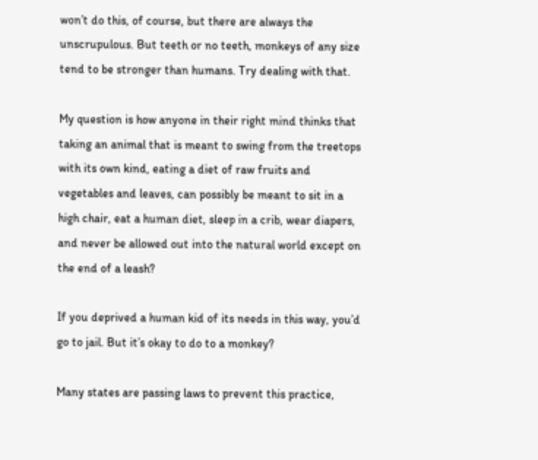won’t do this, of course, but there are always the unscrupulous. But teeth or no teeth, monkeys of any size tend to be stronger than humans. Try dealing with that.

My question is how anyone in their right mind thinks that taking an animal that is meant to swing from the treetops with its own kind, eating a diet of raw fruits and vegetables and leaves, can possibly be meant to sit in a high chair, eat a human diet, sleep in a crib, wear diapers, and never be allowed out into the natural world except on the end of a leash?

If you deprived a human kid of its needs in this way, you’d go to jail. But it’s okay to do to a monkey?

Many states are passing laws to prevent this practice,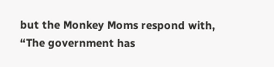but the Monkey Moms respond with, “The government has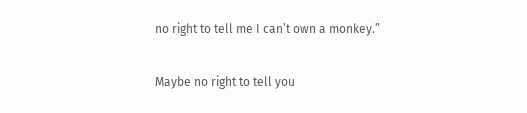no right to tell me I can’t own a monkey.”

Maybe no right to tell you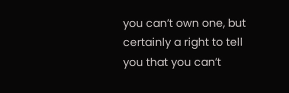you can’t own one, but certainly a right to tell you that you can’t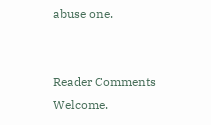abuse one.


Reader Comments Welcome.